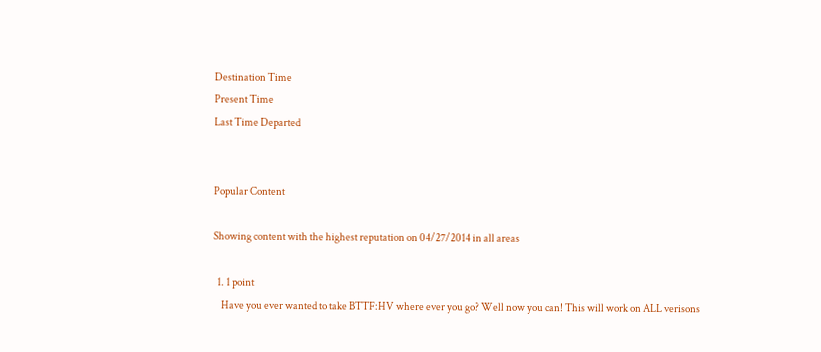Destination Time
Present Time
Last Time Departed


Popular Content

Showing content with the highest reputation on 04/27/2014 in all areas

  1. 1 point
    Have you ever wanted to take BTTF:HV where ever you go? Well now you can! This will work on ALL verisons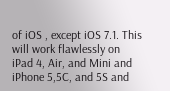of iOS , except iOS 7.1. This will work flawlessly on iPad 4, Air, and Mini and iPhone 5,5C, and 5S and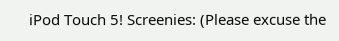iPod Touch 5! Screenies: (Please excuse the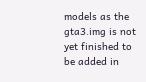models as the gta3.img is not yet finished to be added in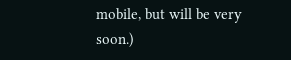mobile, but will be very soon.)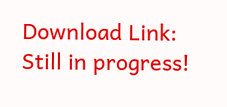Download Link: Still in progress!